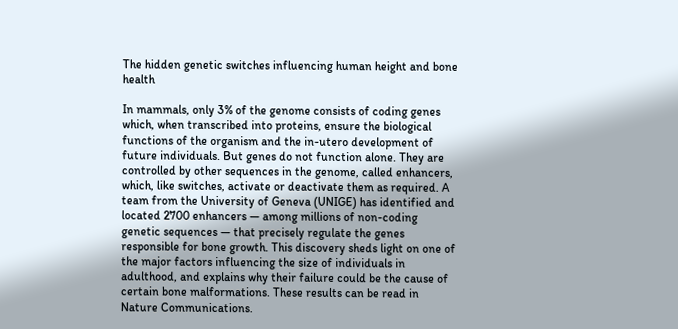The hidden genetic switches influencing human height and bone health

In mammals, only 3% of the genome consists of coding genes which, when transcribed into proteins, ensure the biological functions of the organism and the in-utero development of future individuals. But genes do not function alone. They are controlled by other sequences in the genome, called enhancers, which, like switches, activate or deactivate them as required. A team from the University of Geneva (UNIGE) has identified and located 2700 enhancers — among millions of non-coding genetic sequences — that precisely regulate the genes responsible for bone growth. This discovery sheds light on one of the major factors influencing the size of individuals in adulthood, and explains why their failure could be the cause of certain bone malformations. These results can be read in Nature Communications.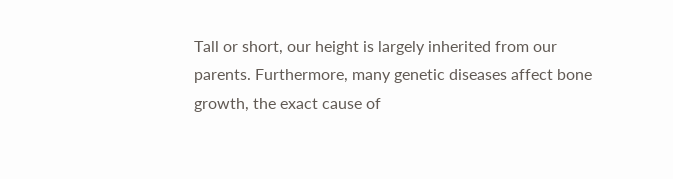Tall or short, our height is largely inherited from our parents. Furthermore, many genetic diseases affect bone growth, the exact cause of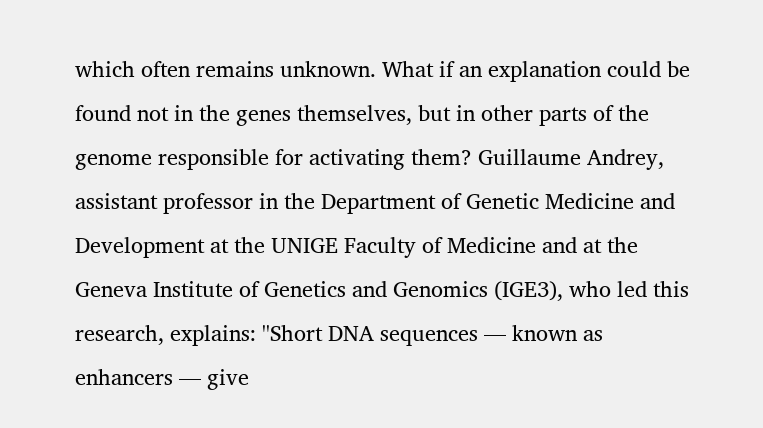which often remains unknown. What if an explanation could be found not in the genes themselves, but in other parts of the genome responsible for activating them? Guillaume Andrey, assistant professor in the Department of Genetic Medicine and Development at the UNIGE Faculty of Medicine and at the Geneva Institute of Genetics and Genomics (IGE3), who led this research, explains: ''Short DNA sequences — known as enhancers — give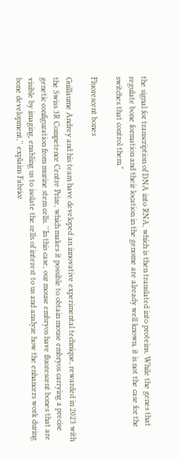the signal for transcription of DNA into RNA, which is then translated into proteins. While the genes that regulate bone formation and their location in the genome are already well known, it is not the case for the switches that control them."

Fluorescent bones

Guillaume Andrey and his team have developed an innovative experimental technique, rewarded in 2023 with the Swiss 3R Competence Centre Prize, which makes it possible to obtain mouse embryos carrying a precise genetic configuration from murine stem cells. ''In this case, our mouse embryos have fluorescent bones that are visible by imaging, enabling us to isolate the cells of interest to us and analyze how the enhancers work during bone development,'' explains Fabrice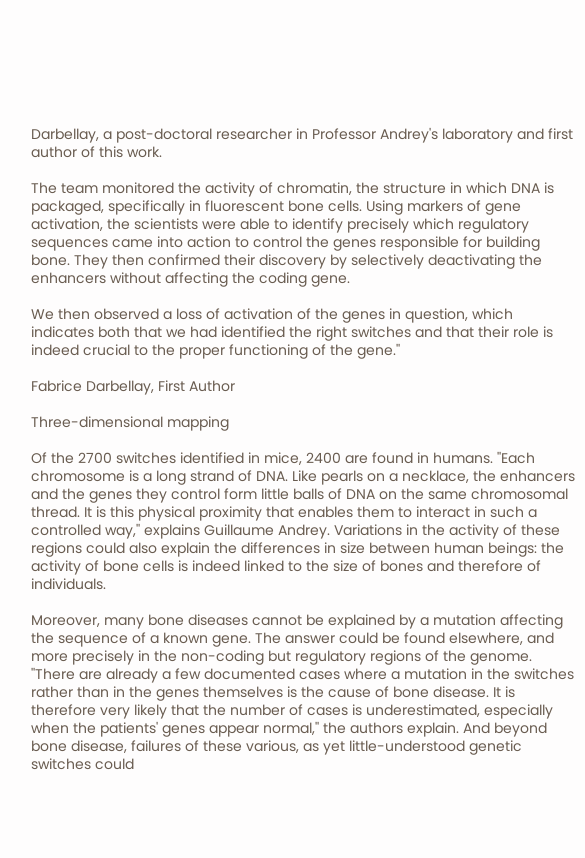Darbellay, a post-doctoral researcher in Professor Andrey's laboratory and first author of this work.

The team monitored the activity of chromatin, the structure in which DNA is packaged, specifically in fluorescent bone cells. Using markers of gene activation, the scientists were able to identify precisely which regulatory sequences came into action to control the genes responsible for building bone. They then confirmed their discovery by selectively deactivating the enhancers without affecting the coding gene.

We then observed a loss of activation of the genes in question, which indicates both that we had identified the right switches and that their role is indeed crucial to the proper functioning of the gene.''

Fabrice Darbellay, First Author

Three-dimensional mapping

Of the 2700 switches identified in mice, 2400 are found in humans. ''Each chromosome is a long strand of DNA. Like pearls on a necklace, the enhancers and the genes they control form little balls of DNA on the same chromosomal thread. It is this physical proximity that enables them to interact in such a controlled way,'' explains Guillaume Andrey. Variations in the activity of these regions could also explain the differences in size between human beings: the activity of bone cells is indeed linked to the size of bones and therefore of individuals.

Moreover, many bone diseases cannot be explained by a mutation affecting the sequence of a known gene. The answer could be found elsewhere, and more precisely in the non-coding but regulatory regions of the genome. ''There are already a few documented cases where a mutation in the switches rather than in the genes themselves is the cause of bone disease. It is therefore very likely that the number of cases is underestimated, especially when the patients' genes appear normal,'' the authors explain. And beyond bone disease, failures of these various, as yet little-understood genetic switches could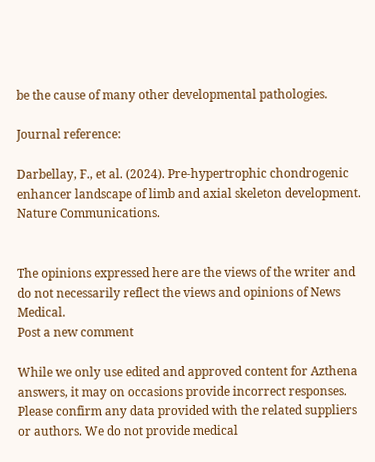be the cause of many other developmental pathologies.

Journal reference:

Darbellay, F., et al. (2024). Pre-hypertrophic chondrogenic enhancer landscape of limb and axial skeleton development. Nature Communications.


The opinions expressed here are the views of the writer and do not necessarily reflect the views and opinions of News Medical.
Post a new comment

While we only use edited and approved content for Azthena answers, it may on occasions provide incorrect responses. Please confirm any data provided with the related suppliers or authors. We do not provide medical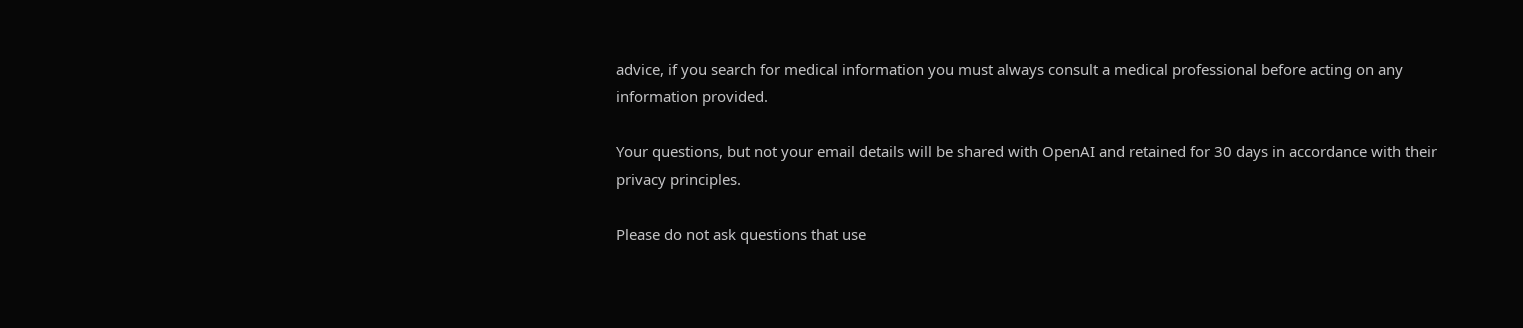advice, if you search for medical information you must always consult a medical professional before acting on any information provided.

Your questions, but not your email details will be shared with OpenAI and retained for 30 days in accordance with their privacy principles.

Please do not ask questions that use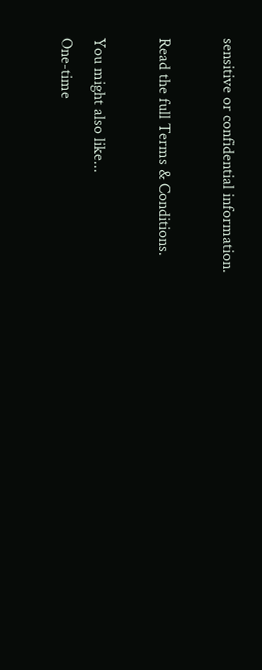sensitive or confidential information.

Read the full Terms & Conditions.

You might also like...
One-time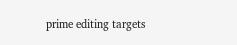prime editing targets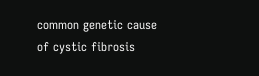common genetic cause of cystic fibrosis